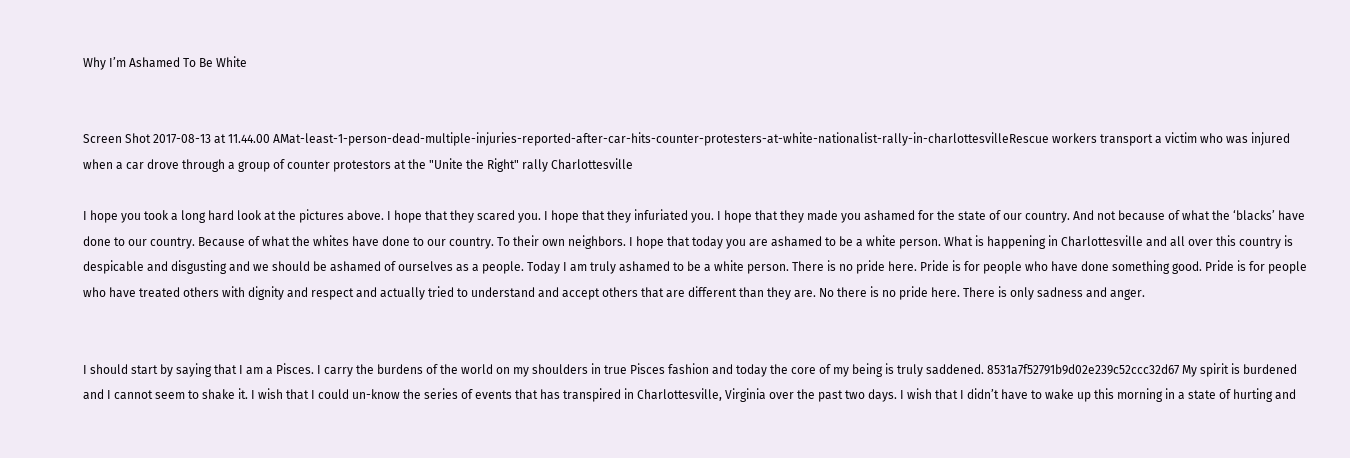Why I’m Ashamed To Be White


Screen Shot 2017-08-13 at 11.44.00 AMat-least-1-person-dead-multiple-injuries-reported-after-car-hits-counter-protesters-at-white-nationalist-rally-in-charlottesvilleRescue workers transport a victim who was injured when a car drove through a group of counter protestors at the "Unite the Right" rally Charlottesville

I hope you took a long hard look at the pictures above. I hope that they scared you. I hope that they infuriated you. I hope that they made you ashamed for the state of our country. And not because of what the ‘blacks’ have done to our country. Because of what the whites have done to our country. To their own neighbors. I hope that today you are ashamed to be a white person. What is happening in Charlottesville and all over this country is despicable and disgusting and we should be ashamed of ourselves as a people. Today I am truly ashamed to be a white person. There is no pride here. Pride is for people who have done something good. Pride is for people who have treated others with dignity and respect and actually tried to understand and accept others that are different than they are. No there is no pride here. There is only sadness and anger.


I should start by saying that I am a Pisces. I carry the burdens of the world on my shoulders in true Pisces fashion and today the core of my being is truly saddened. 8531a7f52791b9d02e239c52ccc32d67 My spirit is burdened and I cannot seem to shake it. I wish that I could un-know the series of events that has transpired in Charlottesville, Virginia over the past two days. I wish that I didn’t have to wake up this morning in a state of hurting and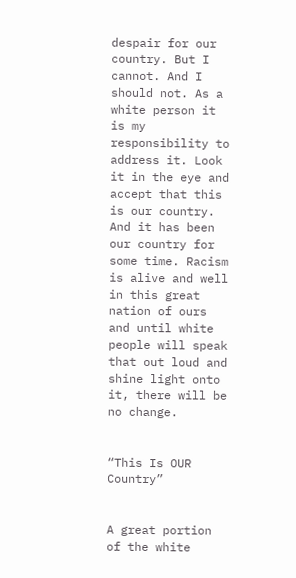despair for our country. But I cannot. And I should not. As a white person it is my responsibility to address it. Look it in the eye and accept that this is our country. And it has been our country for some time. Racism is alive and well in this great nation of ours and until white people will speak that out loud and shine light onto it, there will be no change.


“This Is OUR Country”


A great portion of the white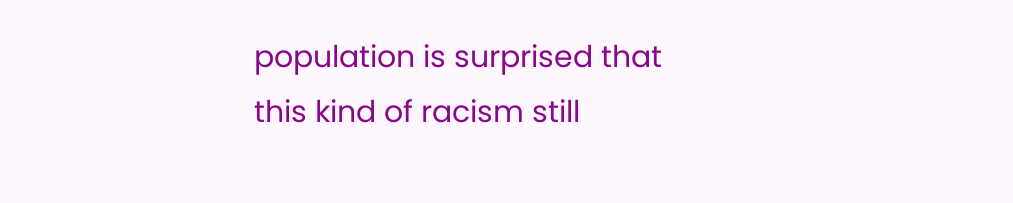population is surprised that this kind of racism still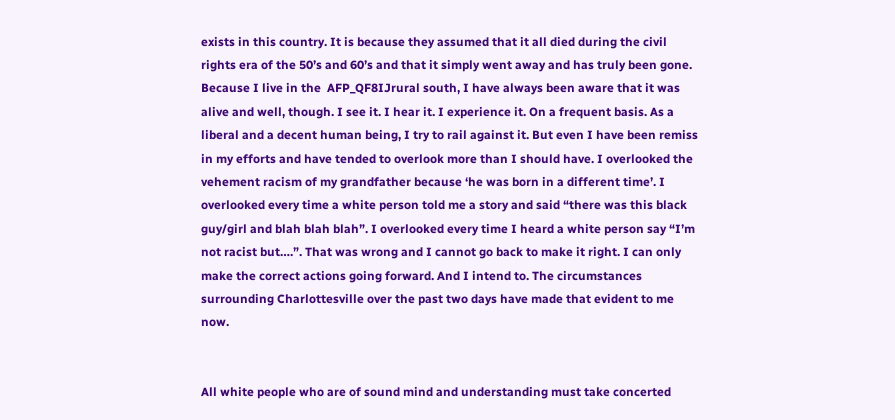exists in this country. It is because they assumed that it all died during the civil rights era of the 50’s and 60’s and that it simply went away and has truly been gone. Because I live in the  AFP_QF8IJrural south, I have always been aware that it was alive and well, though. I see it. I hear it. I experience it. On a frequent basis. As a liberal and a decent human being, I try to rail against it. But even I have been remiss in my efforts and have tended to overlook more than I should have. I overlooked the vehement racism of my grandfather because ‘he was born in a different time’. I overlooked every time a white person told me a story and said “there was this black guy/girl and blah blah blah”. I overlooked every time I heard a white person say “I’m not racist but….”. That was wrong and I cannot go back to make it right. I can only make the correct actions going forward. And I intend to. The circumstances surrounding Charlottesville over the past two days have made that evident to me now.


All white people who are of sound mind and understanding must take concerted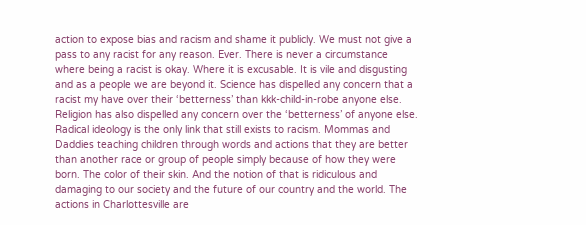action to expose bias and racism and shame it publicly. We must not give a pass to any racist for any reason. Ever. There is never a circumstance where being a racist is okay. Where it is excusable. It is vile and disgusting and as a people we are beyond it. Science has dispelled any concern that a racist my have over their ‘betterness’ than kkk-child-in-robe anyone else. Religion has also dispelled any concern over the ‘betterness’ of anyone else. Radical ideology is the only link that still exists to racism. Mommas and Daddies teaching children through words and actions that they are better than another race or group of people simply because of how they were born. The color of their skin. And the notion of that is ridiculous and damaging to our society and the future of our country and the world. The actions in Charlottesville are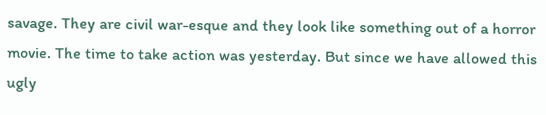savage. They are civil war-esque and they look like something out of a horror movie. The time to take action was yesterday. But since we have allowed this ugly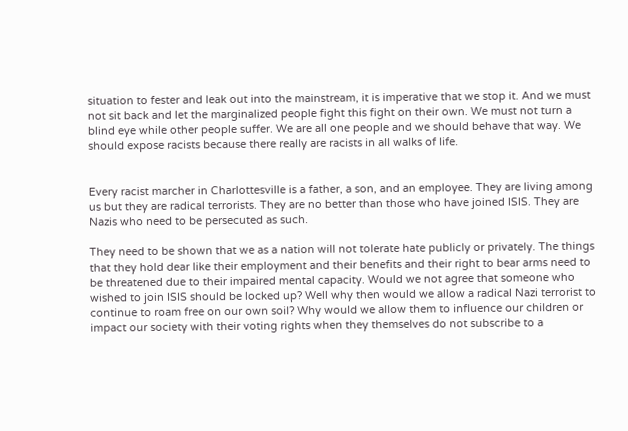situation to fester and leak out into the mainstream, it is imperative that we stop it. And we must not sit back and let the marginalized people fight this fight on their own. We must not turn a blind eye while other people suffer. We are all one people and we should behave that way. We should expose racists because there really are racists in all walks of life.


Every racist marcher in Charlottesville is a father, a son, and an employee. They are living among us but they are radical terrorists. They are no better than those who have joined ISIS. They are Nazis who need to be persecuted as such.

They need to be shown that we as a nation will not tolerate hate publicly or privately. The things that they hold dear like their employment and their benefits and their right to bear arms need to be threatened due to their impaired mental capacity. Would we not agree that someone who wished to join ISIS should be locked up? Well why then would we allow a radical Nazi terrorist to continue to roam free on our own soil? Why would we allow them to influence our children or impact our society with their voting rights when they themselves do not subscribe to a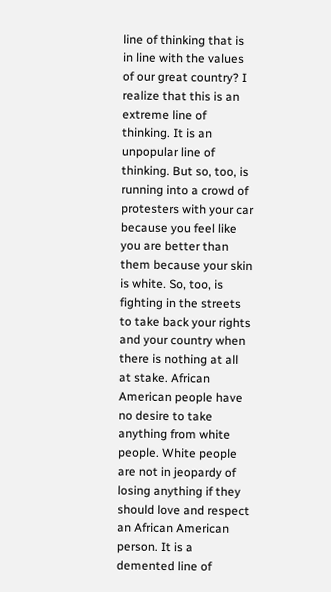line of thinking that is in line with the values of our great country? I realize that this is an extreme line of thinking. It is an unpopular line of thinking. But so, too, is running into a crowd of protesters with your car because you feel like you are better than them because your skin is white. So, too, is fighting in the streets to take back your rights and your country when there is nothing at all at stake. African American people have no desire to take anything from white people. White people are not in jeopardy of losing anything if they should love and respect an African American person. It is a demented line of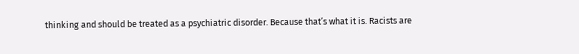thinking and should be treated as a psychiatric disorder. Because that’s what it is. Racists are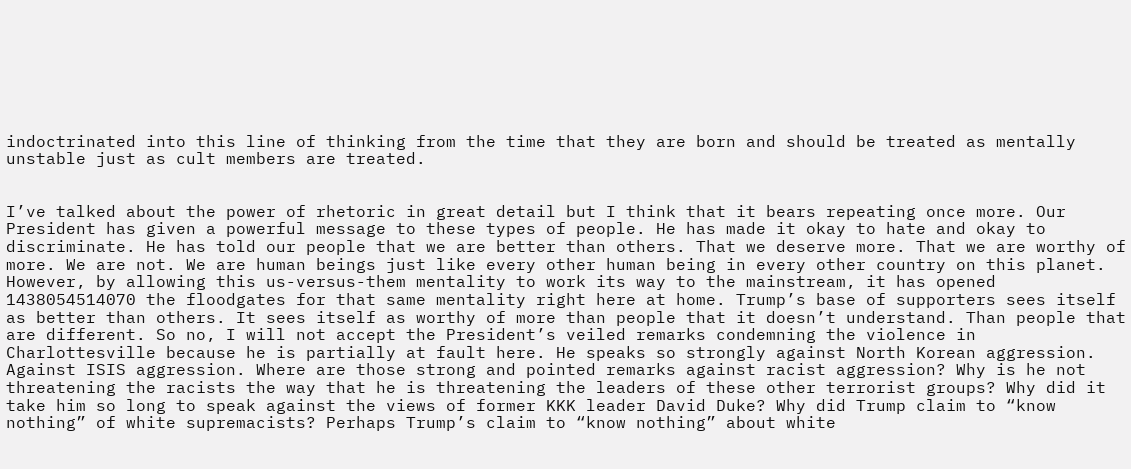indoctrinated into this line of thinking from the time that they are born and should be treated as mentally unstable just as cult members are treated.


I’ve talked about the power of rhetoric in great detail but I think that it bears repeating once more. Our President has given a powerful message to these types of people. He has made it okay to hate and okay to discriminate. He has told our people that we are better than others. That we deserve more. That we are worthy of more. We are not. We are human beings just like every other human being in every other country on this planet. However, by allowing this us-versus-them mentality to work its way to the mainstream, it has opened 1438054514070 the floodgates for that same mentality right here at home. Trump’s base of supporters sees itself as better than others. It sees itself as worthy of more than people that it doesn’t understand. Than people that are different. So no, I will not accept the President’s veiled remarks condemning the violence in Charlottesville because he is partially at fault here. He speaks so strongly against North Korean aggression. Against ISIS aggression. Where are those strong and pointed remarks against racist aggression? Why is he not threatening the racists the way that he is threatening the leaders of these other terrorist groups? Why did it take him so long to speak against the views of former KKK leader David Duke? Why did Trump claim to “know nothing” of white supremacists? Perhaps Trump’s claim to “know nothing” about white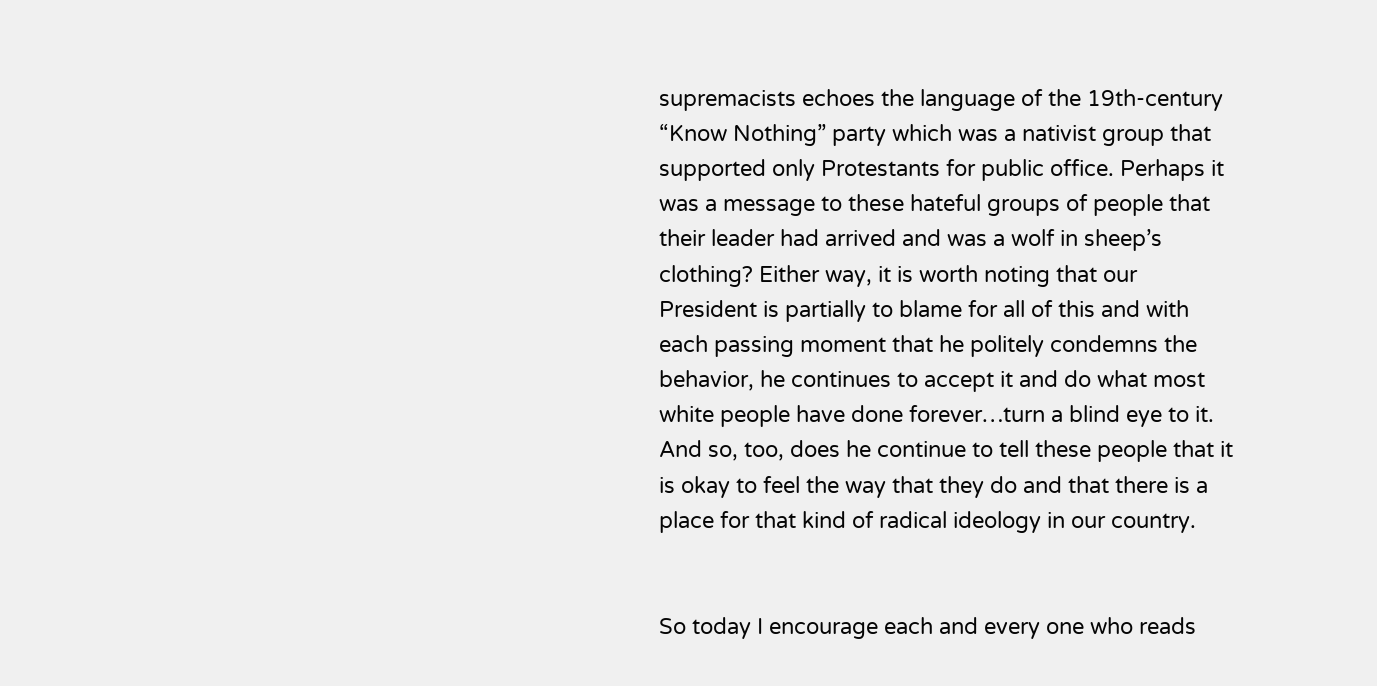supremacists echoes the language of the 19th-century “Know Nothing” party which was a nativist group that supported only Protestants for public office. Perhaps it was a message to these hateful groups of people that their leader had arrived and was a wolf in sheep’s clothing? Either way, it is worth noting that our President is partially to blame for all of this and with each passing moment that he politely condemns the behavior, he continues to accept it and do what most white people have done forever…turn a blind eye to it. And so, too, does he continue to tell these people that it is okay to feel the way that they do and that there is a place for that kind of radical ideology in our country.


So today I encourage each and every one who reads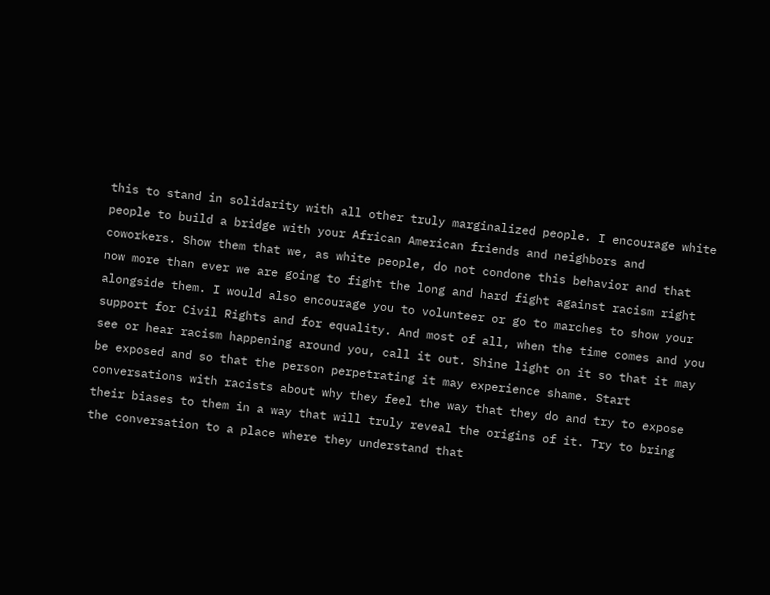this to stand in solidarity with all other truly marginalized people. I encourage white people to build a bridge with your African American friends and neighbors and coworkers. Show them that we, as white people, do not condone this behavior and that now more than ever we are going to fight the long and hard fight against racism right alongside them. I would also encourage you to volunteer or go to marches to show your support for Civil Rights and for equality. And most of all, when the time comes and you see or hear racism happening around you, call it out. Shine light on it so that it may be exposed and so that the person perpetrating it may experience shame. Start conversations with racists about why they feel the way that they do and try to expose their biases to them in a way that will truly reveal the origins of it. Try to bring the conversation to a place where they understand that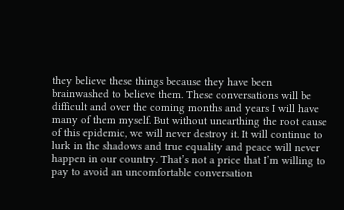they believe these things because they have been brainwashed to believe them. These conversations will be difficult and over the coming months and years I will have many of them myself. But without unearthing the root cause of this epidemic, we will never destroy it. It will continue to lurk in the shadows and true equality and peace will never happen in our country. That’s not a price that I’m willing to pay to avoid an uncomfortable conversation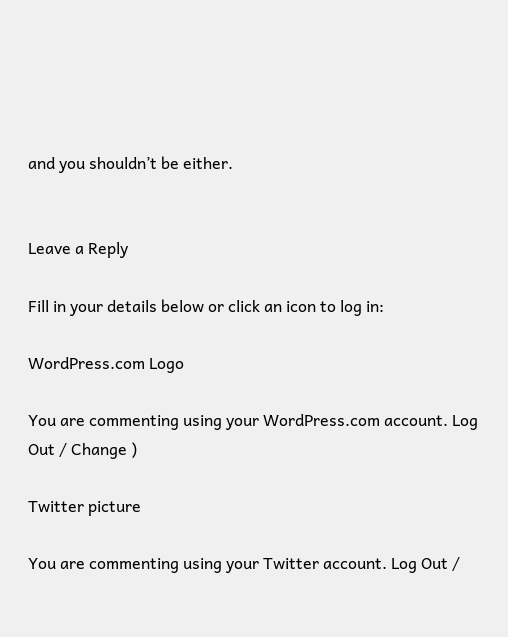and you shouldn’t be either.


Leave a Reply

Fill in your details below or click an icon to log in:

WordPress.com Logo

You are commenting using your WordPress.com account. Log Out / Change )

Twitter picture

You are commenting using your Twitter account. Log Out /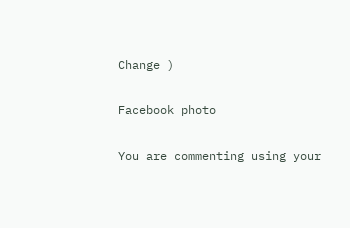Change )

Facebook photo

You are commenting using your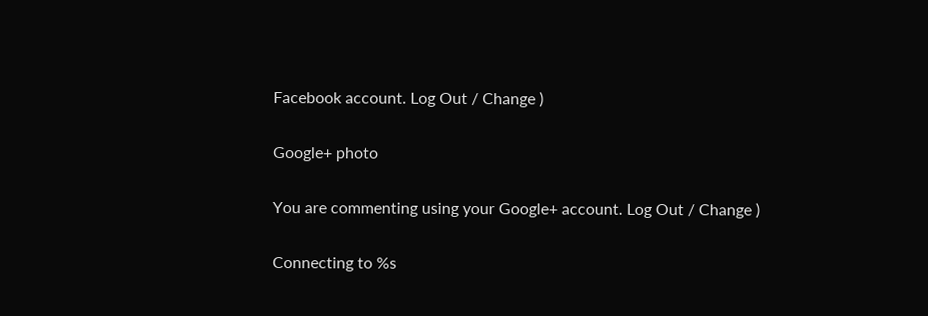Facebook account. Log Out / Change )

Google+ photo

You are commenting using your Google+ account. Log Out / Change )

Connecting to %s